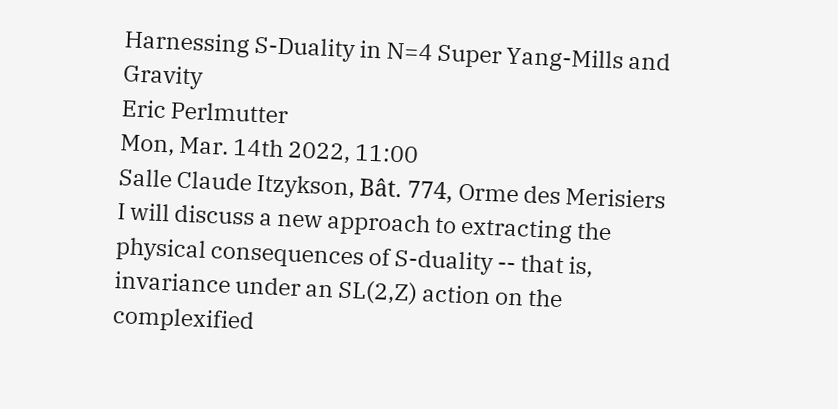Harnessing S-Duality in N=4 Super Yang-Mills and Gravity
Eric Perlmutter
Mon, Mar. 14th 2022, 11:00
Salle Claude Itzykson, Bât. 774, Orme des Merisiers
I will discuss a new approach to extracting the physical consequences of S-duality -- that is, invariance under an SL(2,Z) action on the complexified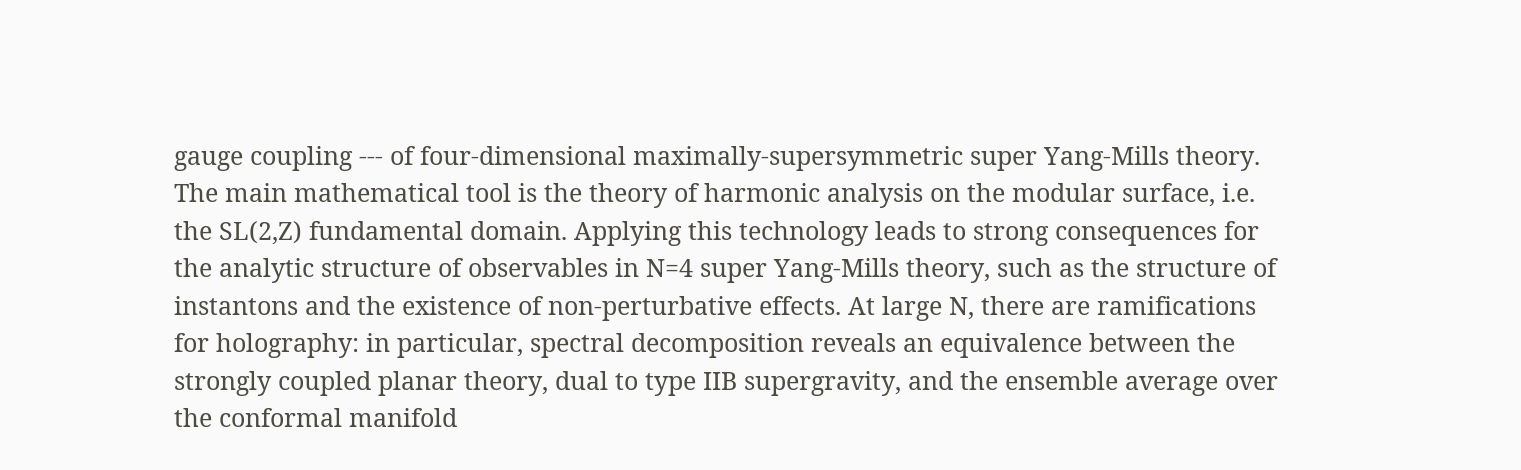gauge coupling --- of four-dimensional maximally-supersymmetric super Yang-Mills theory. The main mathematical tool is the theory of harmonic analysis on the modular surface, i.e. the SL(2,Z) fundamental domain. Applying this technology leads to strong consequences for the analytic structure of observables in N=4 super Yang-Mills theory, such as the structure of instantons and the existence of non-perturbative effects. At large N, there are ramifications for holography: in particular, spectral decomposition reveals an equivalence between the strongly coupled planar theory, dual to type IIB supergravity, and the ensemble average over the conformal manifold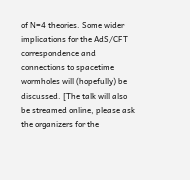of N=4 theories. Some wider implications for the AdS/CFT correspondence and connections to spacetime wormholes will (hopefully) be discussed. [The talk will also be streamed online, please ask the organizers for the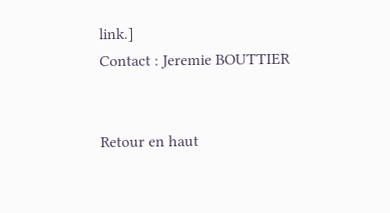link.]
Contact : Jeremie BOUTTIER


Retour en haut